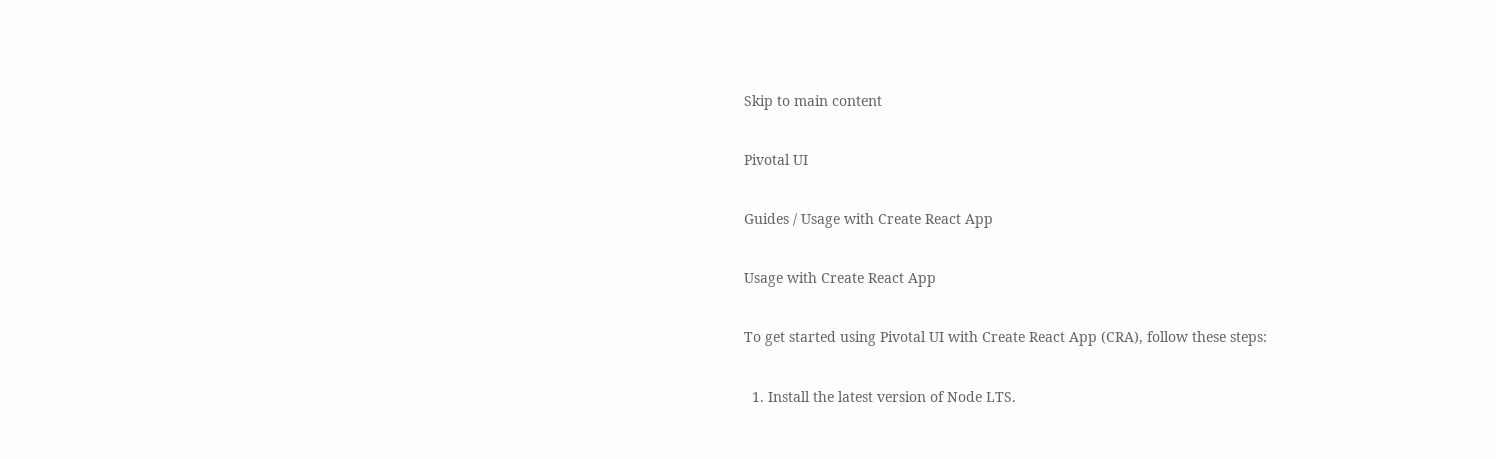Skip to main content

Pivotal UI

Guides / Usage with Create React App

Usage with Create React App

To get started using Pivotal UI with Create React App (CRA), follow these steps:

  1. Install the latest version of Node LTS.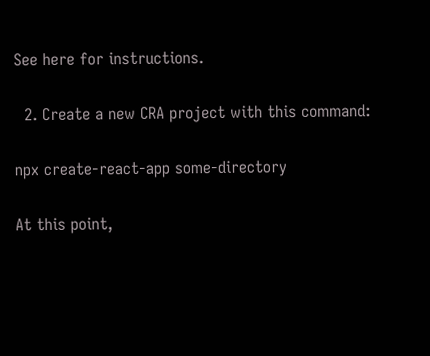See here for instructions.

  2. Create a new CRA project with this command:

npx create-react-app some-directory

At this point,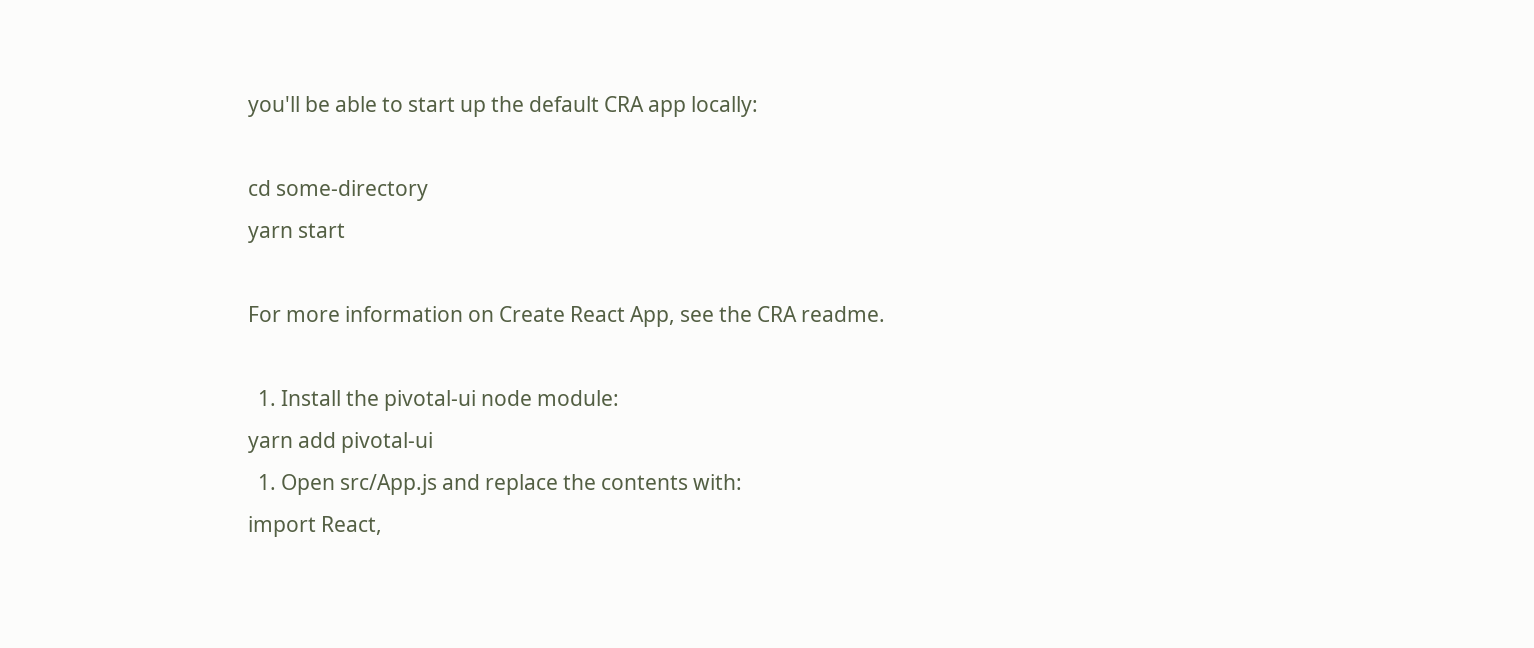you'll be able to start up the default CRA app locally:

cd some-directory
yarn start

For more information on Create React App, see the CRA readme.

  1. Install the pivotal-ui node module:
yarn add pivotal-ui
  1. Open src/App.js and replace the contents with:
import React,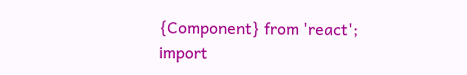{Component} from 'react';
import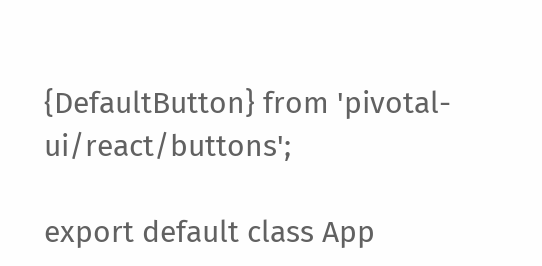{DefaultButton} from 'pivotal-ui/react/buttons';

export default class App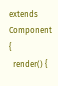extends Component {
  render() {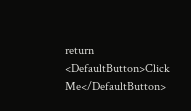return <DefaultButton>Click Me</DefaultButton>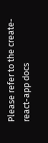Please refer to the create-react-app docs